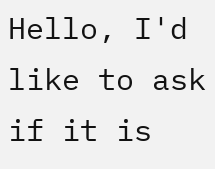Hello, I'd like to ask if it is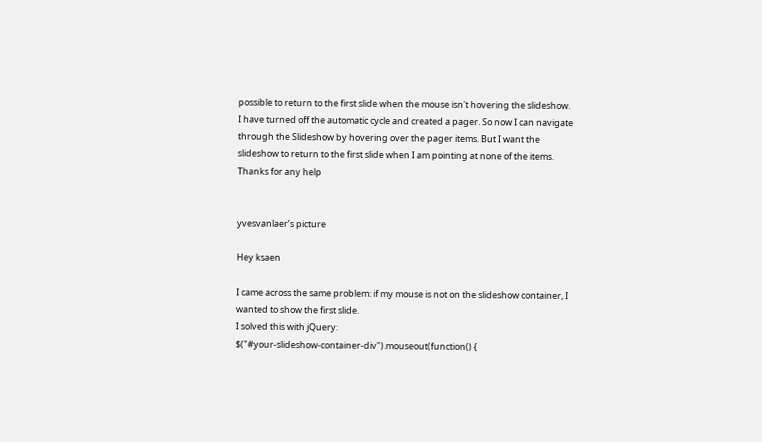possible to return to the first slide when the mouse isn't hovering the slideshow.
I have turned off the automatic cycle and created a pager. So now I can navigate through the Slideshow by hovering over the pager items. But I want the slideshow to return to the first slide when I am pointing at none of the items.
Thanks for any help


yvesvanlaer’s picture

Hey ksaen

I came across the same problem: if my mouse is not on the slideshow container, I wanted to show the first slide.
I solved this with jQuery:
$("#your-slideshow-container-div").mouseout(function() {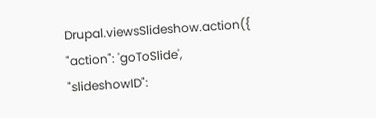Drupal.viewsSlideshow.action({ "action": 'goToSlide', "slideshowID":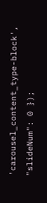'carousel_content_type-block', "slideNum": 0 });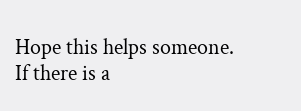Hope this helps someone.
If there is a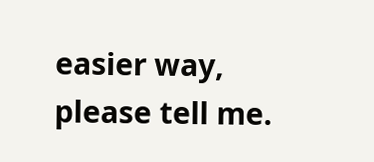easier way, please tell me.